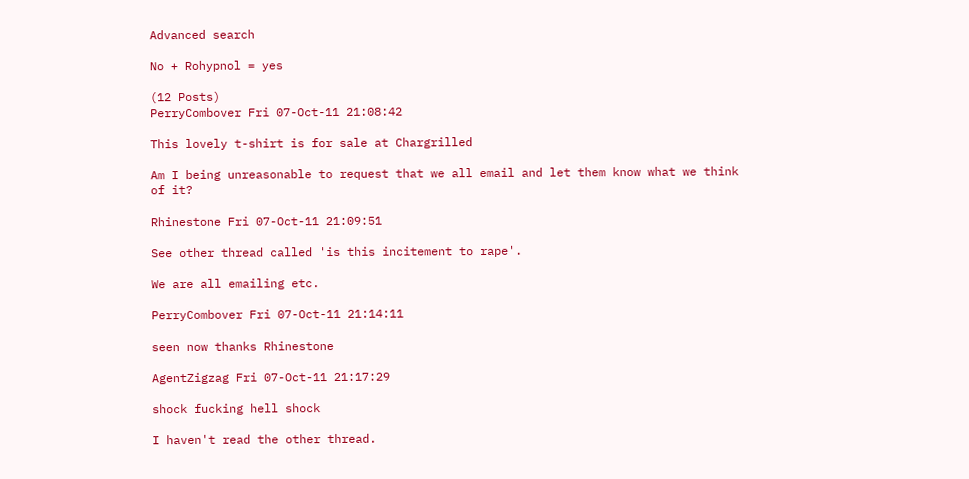Advanced search

No + Rohypnol = yes

(12 Posts)
PerryCombover Fri 07-Oct-11 21:08:42

This lovely t-shirt is for sale at Chargrilled

Am I being unreasonable to request that we all email and let them know what we think of it?

Rhinestone Fri 07-Oct-11 21:09:51

See other thread called 'is this incitement to rape'.

We are all emailing etc.

PerryCombover Fri 07-Oct-11 21:14:11

seen now thanks Rhinestone

AgentZigzag Fri 07-Oct-11 21:17:29

shock fucking hell shock

I haven't read the other thread.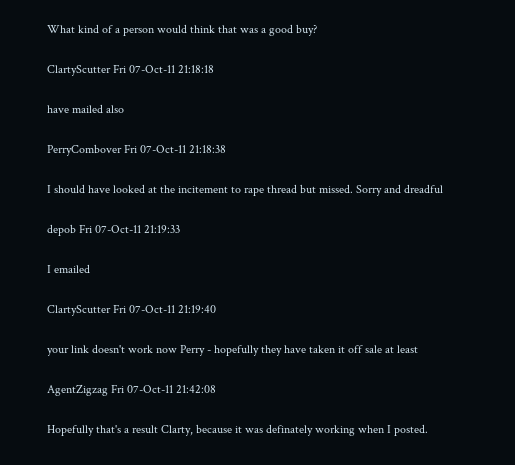What kind of a person would think that was a good buy?

ClartyScutter Fri 07-Oct-11 21:18:18

have mailed also

PerryCombover Fri 07-Oct-11 21:18:38

I should have looked at the incitement to rape thread but missed. Sorry and dreadful

depob Fri 07-Oct-11 21:19:33

I emailed

ClartyScutter Fri 07-Oct-11 21:19:40

your link doesn't work now Perry - hopefully they have taken it off sale at least

AgentZigzag Fri 07-Oct-11 21:42:08

Hopefully that's a result Clarty, because it was definately working when I posted.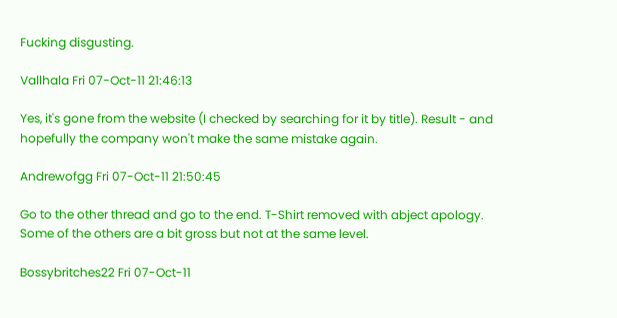Fucking disgusting.

Vallhala Fri 07-Oct-11 21:46:13

Yes, it's gone from the website (I checked by searching for it by title). Result - and hopefully the company won't make the same mistake again.

Andrewofgg Fri 07-Oct-11 21:50:45

Go to the other thread and go to the end. T-Shirt removed with abject apology. Some of the others are a bit gross but not at the same level.

Bossybritches22 Fri 07-Oct-11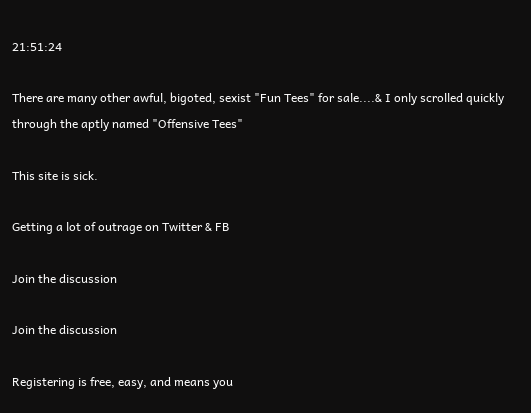21:51:24

There are many other awful, bigoted, sexist "Fun Tees" for sale....& I only scrolled quickly through the aptly named "Offensive Tees"

This site is sick.

Getting a lot of outrage on Twitter & FB

Join the discussion

Join the discussion

Registering is free, easy, and means you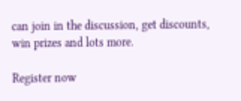can join in the discussion, get discounts, win prizes and lots more.

Register now